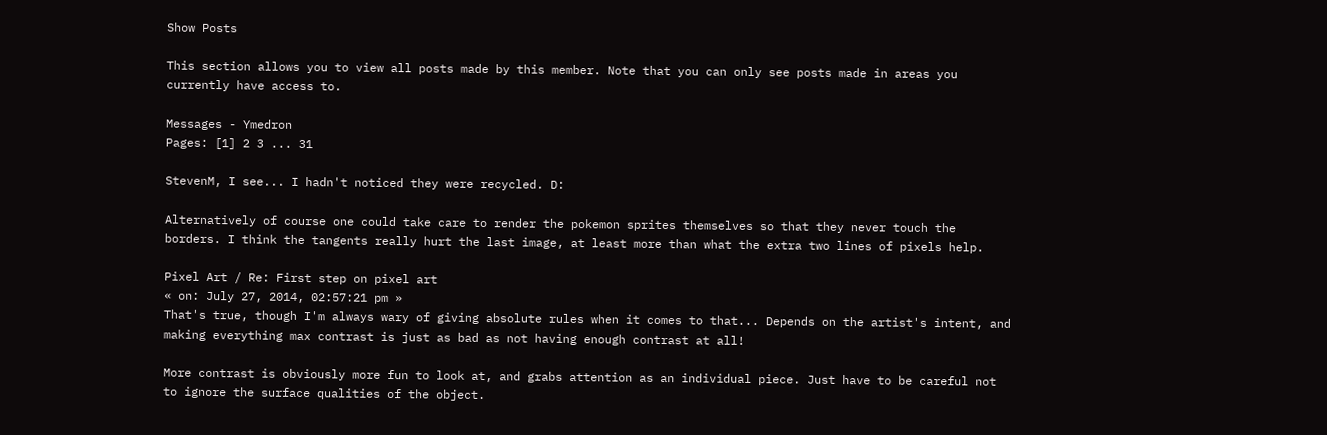Show Posts

This section allows you to view all posts made by this member. Note that you can only see posts made in areas you currently have access to.

Messages - Ymedron
Pages: [1] 2 3 ... 31

StevenM, I see... I hadn't noticed they were recycled. D:

Alternatively of course one could take care to render the pokemon sprites themselves so that they never touch the borders. I think the tangents really hurt the last image, at least more than what the extra two lines of pixels help.

Pixel Art / Re: First step on pixel art
« on: July 27, 2014, 02:57:21 pm »
That's true, though I'm always wary of giving absolute rules when it comes to that... Depends on the artist's intent, and making everything max contrast is just as bad as not having enough contrast at all!

More contrast is obviously more fun to look at, and grabs attention as an individual piece. Just have to be careful not to ignore the surface qualities of the object.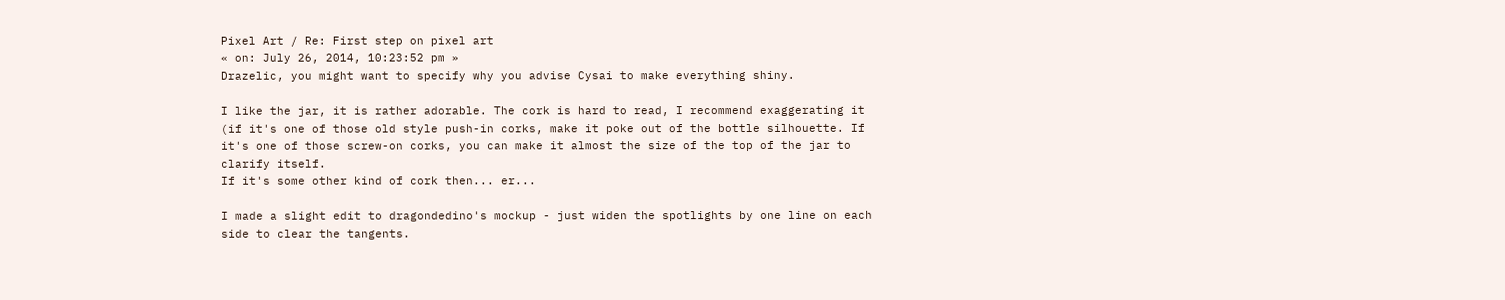Pixel Art / Re: First step on pixel art
« on: July 26, 2014, 10:23:52 pm »
Drazelic, you might want to specify why you advise Cysai to make everything shiny.

I like the jar, it is rather adorable. The cork is hard to read, I recommend exaggerating it (if it's one of those old style push-in corks, make it poke out of the bottle silhouette. If it's one of those screw-on corks, you can make it almost the size of the top of the jar to clarify itself.
If it's some other kind of cork then... er...

I made a slight edit to dragondedino's mockup - just widen the spotlights by one line on each side to clear the tangents.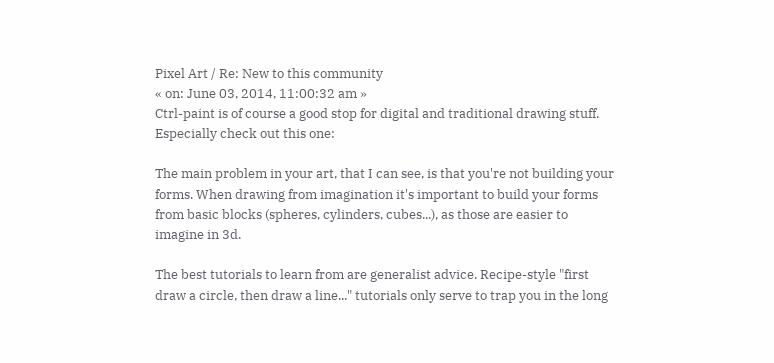Pixel Art / Re: New to this community
« on: June 03, 2014, 11:00:32 am »
Ctrl-paint is of course a good stop for digital and traditional drawing stuff.
Especially check out this one:

The main problem in your art, that I can see, is that you're not building your forms. When drawing from imagination it's important to build your forms from basic blocks (spheres, cylinders, cubes...), as those are easier to imagine in 3d.

The best tutorials to learn from are generalist advice. Recipe-style "first draw a circle, then draw a line..." tutorials only serve to trap you in the long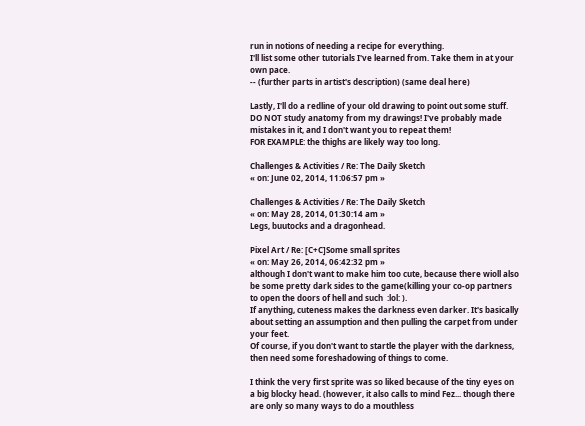run in notions of needing a recipe for everything.
I'll list some other tutorials I've learned from. Take them in at your own pace.
-- (further parts in artist's description) (same deal here)

Lastly, I'll do a redline of your old drawing to point out some stuff.
DO NOT study anatomy from my drawings! I've probably made mistakes in it, and I don't want you to repeat them!
FOR EXAMPLE: the thighs are likely way too long.

Challenges & Activities / Re: The Daily Sketch
« on: June 02, 2014, 11:06:57 pm »

Challenges & Activities / Re: The Daily Sketch
« on: May 28, 2014, 01:30:14 am »
Legs, buutocks and a dragonhead.

Pixel Art / Re: [C+C]Some small sprites
« on: May 26, 2014, 06:42:32 pm »
although I don't want to make him too cute, because there wioll also be some pretty dark sides to the game(killing your co-op partners to open the doors of hell and such  :lol: ).
If anything, cuteness makes the darkness even darker. It's basically about setting an assumption and then pulling the carpet from under your feet.
Of course, if you don't want to startle the player with the darkness, then need some foreshadowing of things to come.

I think the very first sprite was so liked because of the tiny eyes on a big blocky head. (however, it also calls to mind Fez... though there are only so many ways to do a mouthless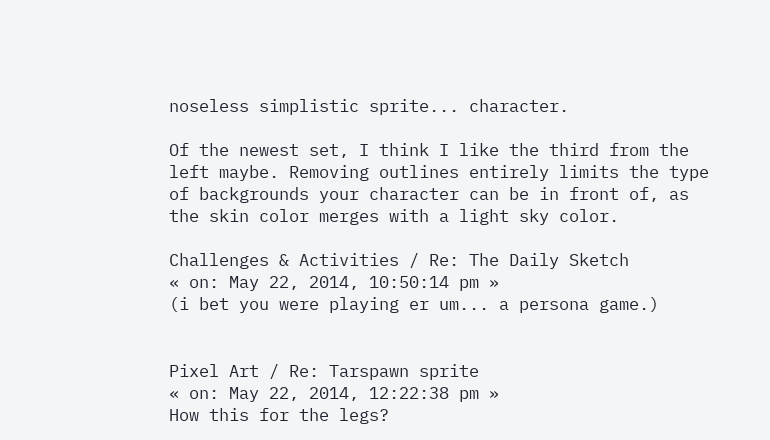noseless simplistic sprite... character.

Of the newest set, I think I like the third from the left maybe. Removing outlines entirely limits the type of backgrounds your character can be in front of, as the skin color merges with a light sky color.

Challenges & Activities / Re: The Daily Sketch
« on: May 22, 2014, 10:50:14 pm »
(i bet you were playing er um... a persona game.)


Pixel Art / Re: Tarspawn sprite
« on: May 22, 2014, 12:22:38 pm »
How this for the legs?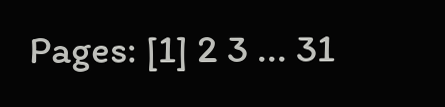Pages: [1] 2 3 ... 31